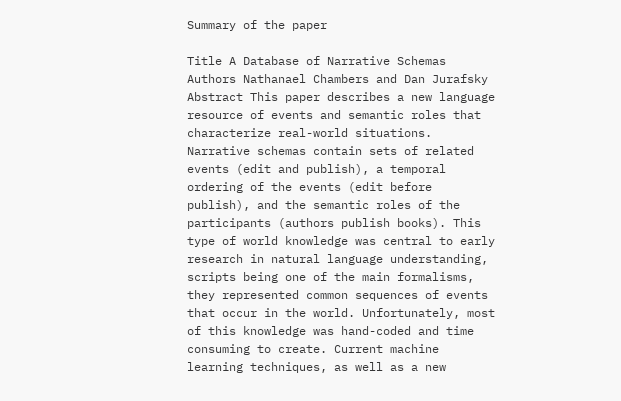Summary of the paper

Title A Database of Narrative Schemas
Authors Nathanael Chambers and Dan Jurafsky
Abstract This paper describes a new language resource of events and semantic roles that characterize real-world situations. Narrative schemas contain sets of related events (edit and publish), a temporal ordering of the events (edit before publish), and the semantic roles of the participants (authors publish books). This type of world knowledge was central to early research in natural language understanding, scripts being one of the main formalisms, they represented common sequences of events that occur in the world. Unfortunately, most of this knowledge was hand-coded and time consuming to create. Current machine learning techniques, as well as a new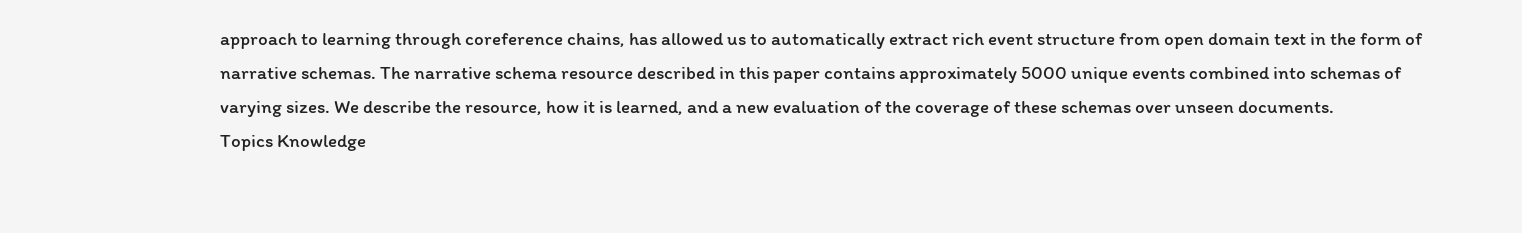approach to learning through coreference chains, has allowed us to automatically extract rich event structure from open domain text in the form of narrative schemas. The narrative schema resource described in this paper contains approximately 5000 unique events combined into schemas of varying sizes. We describe the resource, how it is learned, and a new evaluation of the coverage of these schemas over unseen documents.
Topics Knowledge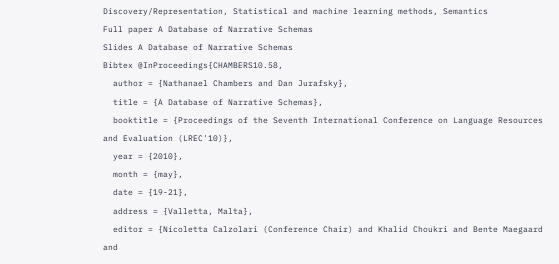Discovery/Representation, Statistical and machine learning methods, Semantics
Full paper A Database of Narrative Schemas
Slides A Database of Narrative Schemas
Bibtex @InProceedings{CHAMBERS10.58,
  author = {Nathanael Chambers and Dan Jurafsky},
  title = {A Database of Narrative Schemas},
  booktitle = {Proceedings of the Seventh International Conference on Language Resources and Evaluation (LREC'10)},
  year = {2010},
  month = {may},
  date = {19-21},
  address = {Valletta, Malta},
  editor = {Nicoletta Calzolari (Conference Chair) and Khalid Choukri and Bente Maegaard and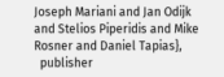Joseph Mariani and Jan Odijk and Stelios Piperidis and Mike Rosner and Daniel Tapias},
  publisher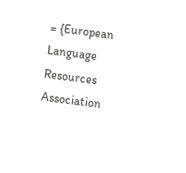= {European Language Resources Association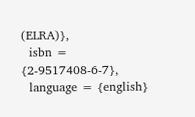(ELRA)},
  isbn = {2-9517408-6-7},
  language = {english}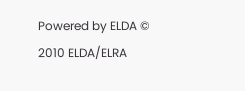Powered by ELDA © 2010 ELDA/ELRA